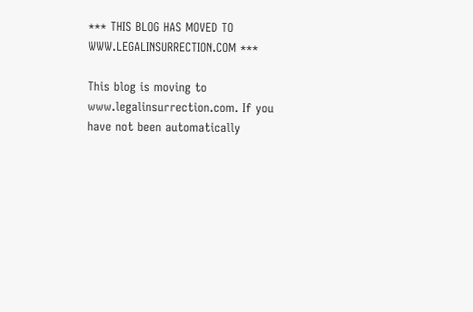*** THIS BLOG HAS MOVED TO WWW.LEGALINSURRECTION.COM ***

This blog is moving to www.legalinsurrection.com. If you have not been automatically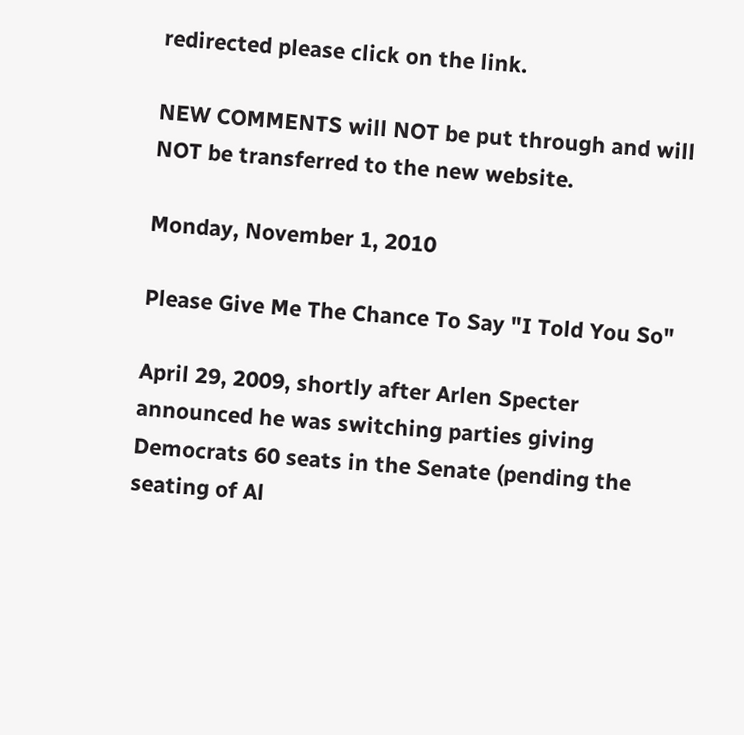redirected please click on the link.

NEW COMMENTS will NOT be put through and will NOT be transferred to the new website.

Monday, November 1, 2010

Please Give Me The Chance To Say "I Told You So"

April 29, 2009, shortly after Arlen Specter announced he was switching parties giving Democrats 60 seats in the Senate (pending the seating of Al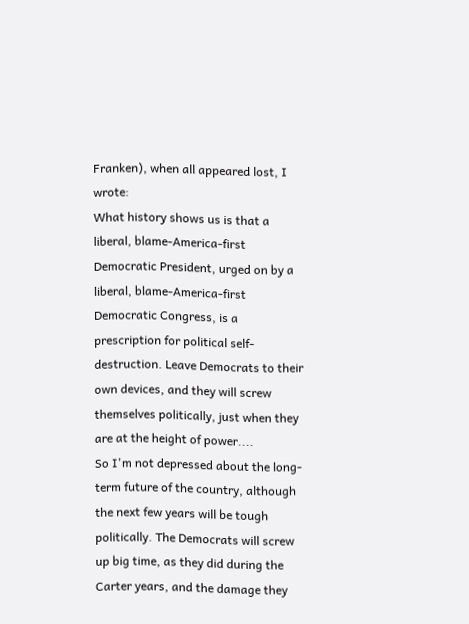Franken), when all appeared lost, I wrote:
What history shows us is that a liberal, blame-America-first Democratic President, urged on by a liberal, blame-America-first Democratic Congress, is a prescription for political self-destruction. Leave Democrats to their own devices, and they will screw themselves politically, just when they are at the height of power....
So I'm not depressed about the long-term future of the country, although the next few years will be tough politically. The Democrats will screw up big time, as they did during the Carter years, and the damage they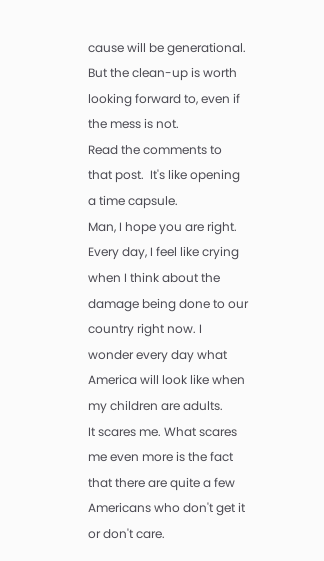cause will be generational. But the clean-up is worth looking forward to, even if the mess is not.
Read the comments to that post.  It's like opening a time capsule.
Man, I hope you are right.
Every day, I feel like crying when I think about the damage being done to our country right now. I wonder every day what America will look like when my children are adults.
It scares me. What scares me even more is the fact that there are quite a few Americans who don't get it or don't care.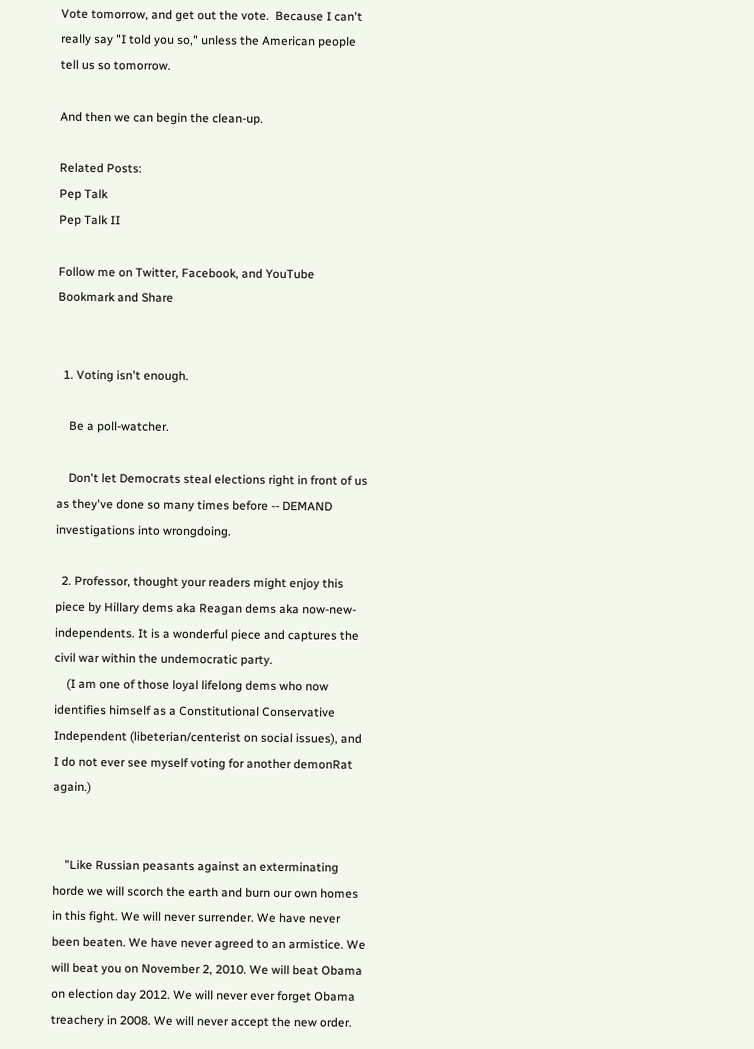Vote tomorrow, and get out the vote.  Because I can't really say "I told you so," unless the American people tell us so tomorrow.

And then we can begin the clean-up.

Related Posts:
Pep Talk
Pep Talk II

Follow me on Twitter, Facebook, and YouTube
Bookmark and Share


  1. Voting isn't enough.

    Be a poll-watcher.

    Don't let Democrats steal elections right in front of us as they've done so many times before -- DEMAND investigations into wrongdoing.

  2. Professor, thought your readers might enjoy this piece by Hillary dems aka Reagan dems aka now-new-independents. It is a wonderful piece and captures the civil war within the undemocratic party.
    (I am one of those loyal lifelong dems who now identifies himself as a Constitutional Conservative Independent (libeterian/centerist on social issues), and I do not ever see myself voting for another demonRat again.)


    "Like Russian peasants against an exterminating horde we will scorch the earth and burn our own homes in this fight. We will never surrender. We have never been beaten. We have never agreed to an armistice. We will beat you on November 2, 2010. We will beat Obama on election day 2012. We will never ever forget Obama treachery in 2008. We will never accept the new order.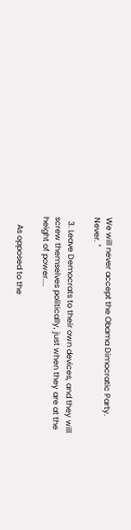We will never accept the Obama Dimocratic Party. Never. "

  3. Leave Democrats to their own devices, and they will screw themselves politically, just when they are at the height of power....

    As opposed to the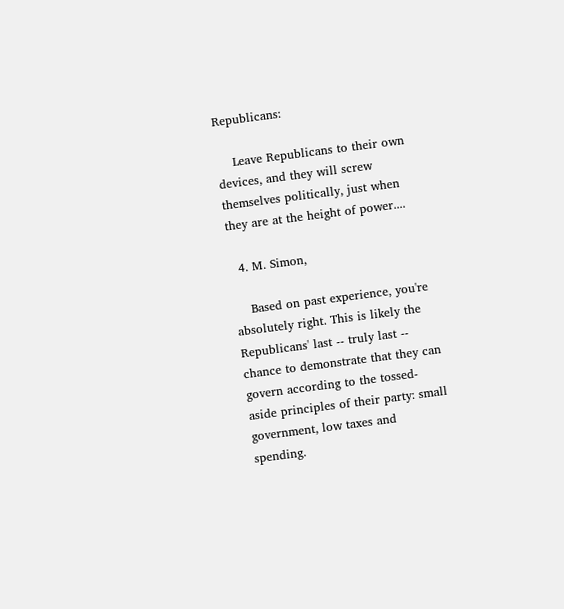Republicans:

    Leave Republicans to their own devices, and they will screw themselves politically, just when they are at the height of power....

  4. M. Simon,

    Based on past experience, you're absolutely right. This is likely the Republicans' last -- truly last -- chance to demonstrate that they can govern according to the tossed-aside principles of their party: small government, low taxes and spending.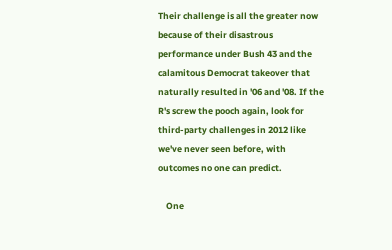Their challenge is all the greater now because of their disastrous performance under Bush 43 and the calamitous Democrat takeover that naturally resulted in '06 and '08. If the R's screw the pooch again, look for third-party challenges in 2012 like we've never seen before, with outcomes no one can predict.

    One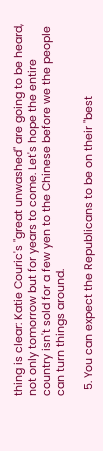thing is clear: Katie Couric's "great unwashed" are going to be heard, not only tomorrow but for years to come. Let's hope the entire country isn't sold for a few yen to the Chinese before we the people can turn things around.

  5. You can expect the Republicans to be on their "best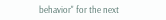behavior" for the next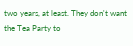two years, at least. They don't want the Tea Party to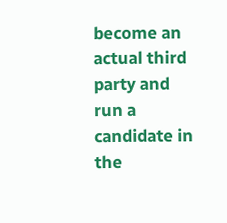become an actual third party and run a candidate in the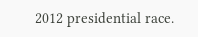2012 presidential race.